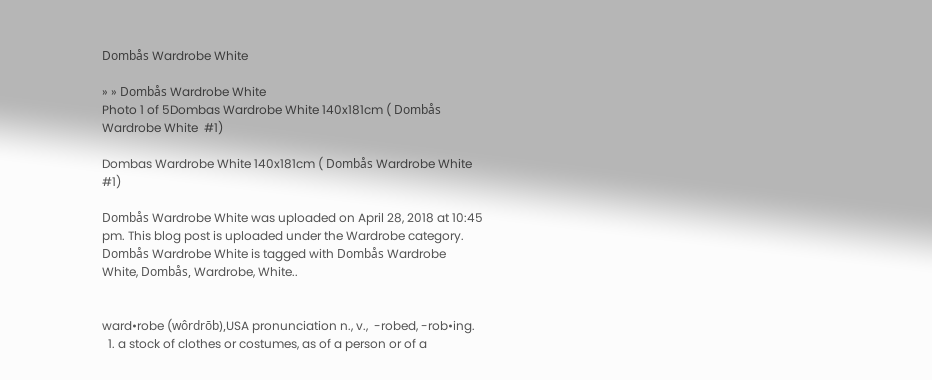Dombås Wardrobe White

» » Dombås Wardrobe White
Photo 1 of 5Dombas Wardrobe White 140x181cm ( Dombås Wardrobe White  #1)

Dombas Wardrobe White 140x181cm ( Dombås Wardrobe White #1)

Dombås Wardrobe White was uploaded on April 28, 2018 at 10:45 pm. This blog post is uploaded under the Wardrobe category. Dombås Wardrobe White is tagged with Dombås Wardrobe White, Dombås, Wardrobe, White..


ward•robe (wôrdrōb),USA pronunciation n., v.,  -robed, -rob•ing.
  1. a stock of clothes or costumes, as of a person or of a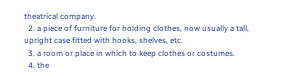theatrical company.
  2. a piece of furniture for holding clothes, now usually a tall, upright case fitted with hooks, shelves, etc.
  3. a room or place in which to keep clothes or costumes.
  4. the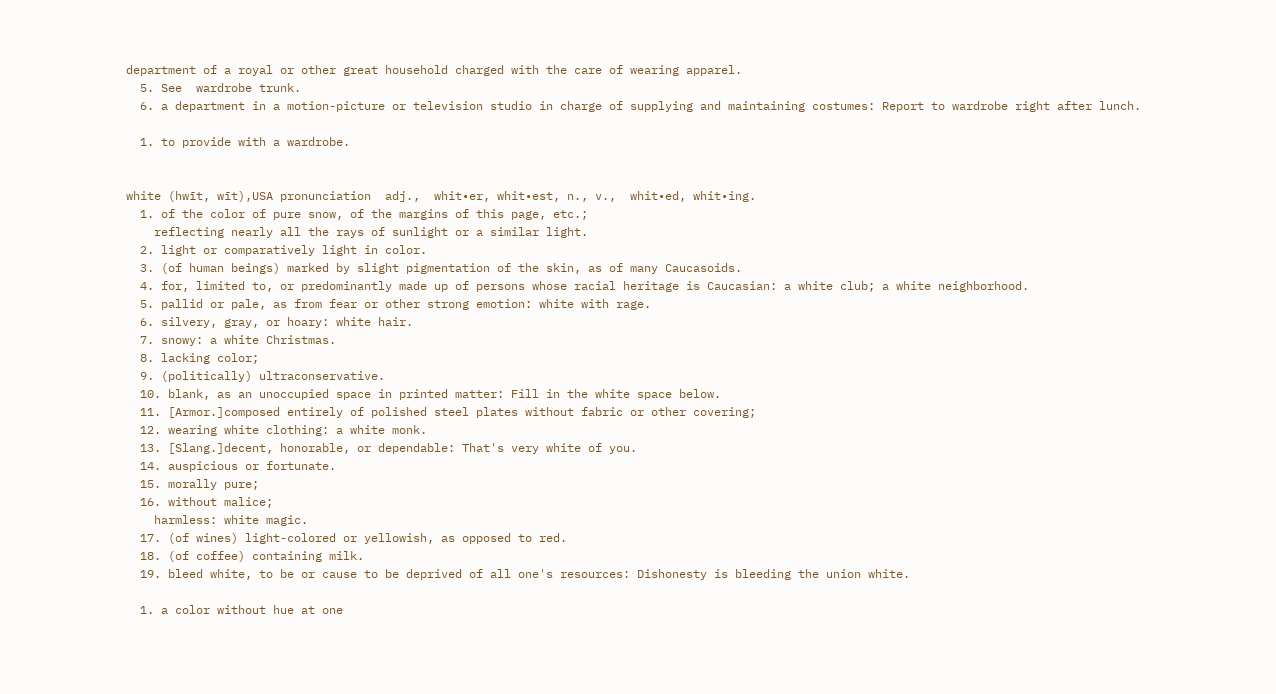department of a royal or other great household charged with the care of wearing apparel.
  5. See  wardrobe trunk.
  6. a department in a motion-picture or television studio in charge of supplying and maintaining costumes: Report to wardrobe right after lunch.

  1. to provide with a wardrobe.


white (hwīt, wīt),USA pronunciation  adj.,  whit•er, whit•est, n., v.,  whit•ed, whit•ing.
  1. of the color of pure snow, of the margins of this page, etc.;
    reflecting nearly all the rays of sunlight or a similar light.
  2. light or comparatively light in color.
  3. (of human beings) marked by slight pigmentation of the skin, as of many Caucasoids.
  4. for, limited to, or predominantly made up of persons whose racial heritage is Caucasian: a white club; a white neighborhood.
  5. pallid or pale, as from fear or other strong emotion: white with rage.
  6. silvery, gray, or hoary: white hair.
  7. snowy: a white Christmas.
  8. lacking color;
  9. (politically) ultraconservative.
  10. blank, as an unoccupied space in printed matter: Fill in the white space below.
  11. [Armor.]composed entirely of polished steel plates without fabric or other covering;
  12. wearing white clothing: a white monk.
  13. [Slang.]decent, honorable, or dependable: That's very white of you.
  14. auspicious or fortunate.
  15. morally pure;
  16. without malice;
    harmless: white magic.
  17. (of wines) light-colored or yellowish, as opposed to red.
  18. (of coffee) containing milk.
  19. bleed white, to be or cause to be deprived of all one's resources: Dishonesty is bleeding the union white.

  1. a color without hue at one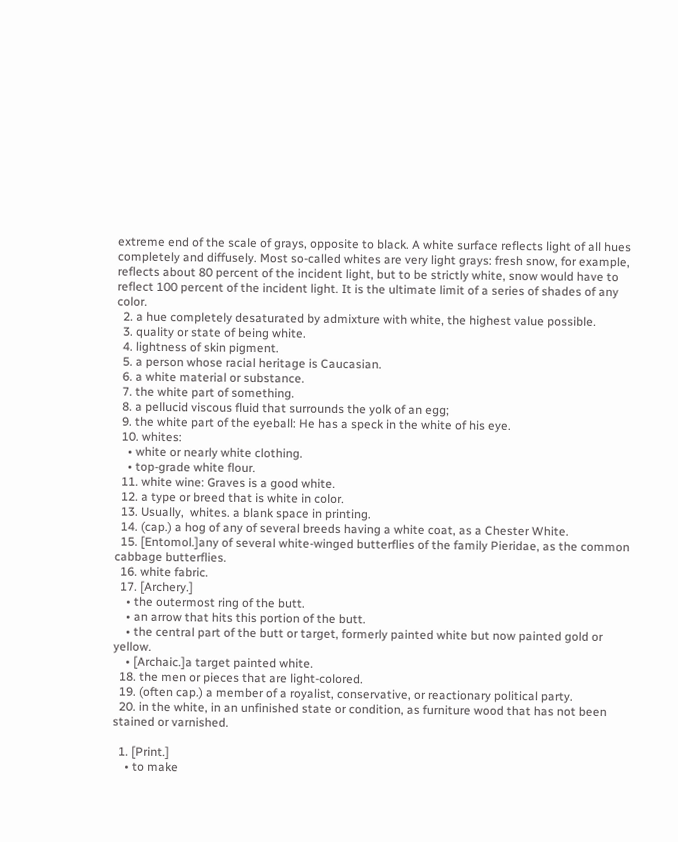extreme end of the scale of grays, opposite to black. A white surface reflects light of all hues completely and diffusely. Most so-called whites are very light grays: fresh snow, for example, reflects about 80 percent of the incident light, but to be strictly white, snow would have to reflect 100 percent of the incident light. It is the ultimate limit of a series of shades of any color.
  2. a hue completely desaturated by admixture with white, the highest value possible.
  3. quality or state of being white.
  4. lightness of skin pigment.
  5. a person whose racial heritage is Caucasian.
  6. a white material or substance.
  7. the white part of something.
  8. a pellucid viscous fluid that surrounds the yolk of an egg;
  9. the white part of the eyeball: He has a speck in the white of his eye.
  10. whites:
    • white or nearly white clothing.
    • top-grade white flour.
  11. white wine: Graves is a good white.
  12. a type or breed that is white in color.
  13. Usually,  whites. a blank space in printing.
  14. (cap.) a hog of any of several breeds having a white coat, as a Chester White.
  15. [Entomol.]any of several white-winged butterflies of the family Pieridae, as the common cabbage butterflies.
  16. white fabric.
  17. [Archery.]
    • the outermost ring of the butt.
    • an arrow that hits this portion of the butt.
    • the central part of the butt or target, formerly painted white but now painted gold or yellow.
    • [Archaic.]a target painted white.
  18. the men or pieces that are light-colored.
  19. (often cap.) a member of a royalist, conservative, or reactionary political party.
  20. in the white, in an unfinished state or condition, as furniture wood that has not been stained or varnished.

  1. [Print.]
    • to make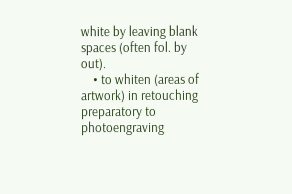white by leaving blank spaces (often fol. by out).
    • to whiten (areas of artwork) in retouching preparatory to photoengraving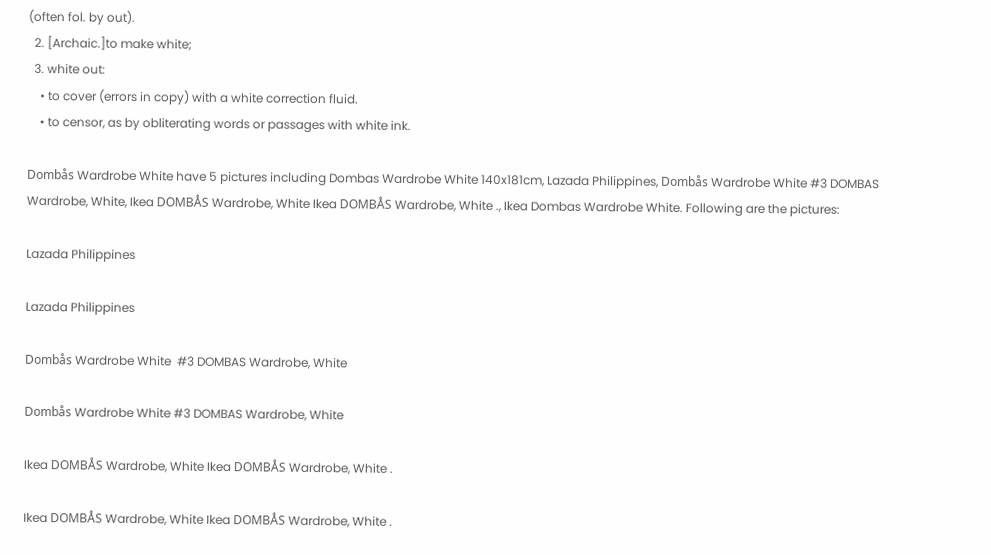(often fol. by out).
  2. [Archaic.]to make white;
  3. white out:
    • to cover (errors in copy) with a white correction fluid.
    • to censor, as by obliterating words or passages with white ink.

Dombås Wardrobe White have 5 pictures including Dombas Wardrobe White 140x181cm, Lazada Philippines, Dombås Wardrobe White #3 DOMBAS Wardrobe, White, Ikea DOMBÅS Wardrobe, White Ikea DOMBÅS Wardrobe, White ., Ikea Dombas Wardrobe White. Following are the pictures:

Lazada Philippines

Lazada Philippines

Dombås Wardrobe White  #3 DOMBAS Wardrobe, White

Dombås Wardrobe White #3 DOMBAS Wardrobe, White

Ikea DOMBÅS Wardrobe, White Ikea DOMBÅS Wardrobe, White .

Ikea DOMBÅS Wardrobe, White Ikea DOMBÅS Wardrobe, White .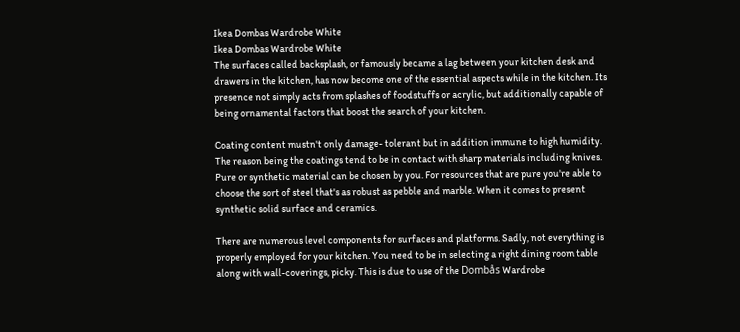Ikea Dombas Wardrobe White
Ikea Dombas Wardrobe White
The surfaces called backsplash, or famously became a lag between your kitchen desk and drawers in the kitchen, has now become one of the essential aspects while in the kitchen. Its presence not simply acts from splashes of foodstuffs or acrylic, but additionally capable of being ornamental factors that boost the search of your kitchen.

Coating content mustn't only damage- tolerant but in addition immune to high humidity. The reason being the coatings tend to be in contact with sharp materials including knives. Pure or synthetic material can be chosen by you. For resources that are pure you're able to choose the sort of steel that's as robust as pebble and marble. When it comes to present synthetic solid surface and ceramics.

There are numerous level components for surfaces and platforms. Sadly, not everything is properly employed for your kitchen. You need to be in selecting a right dining room table along with wall-coverings, picky. This is due to use of the Dombås Wardrobe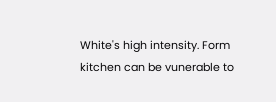White's high intensity. Form kitchen can be vunerable to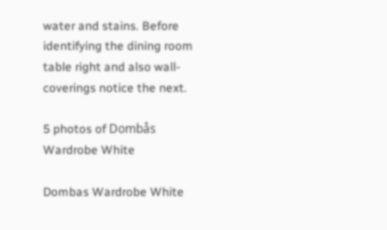water and stains. Before identifying the dining room table right and also wall-coverings notice the next.

5 photos of Dombås Wardrobe White

Dombas Wardrobe White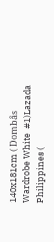140x181cm ( Dombås Wardrobe White  #1)Lazada Philippines (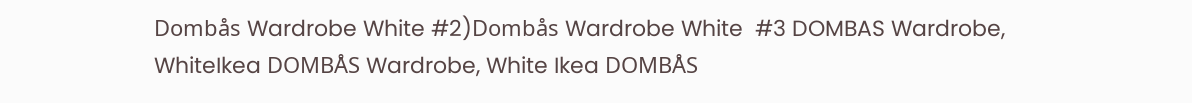Dombås Wardrobe White #2)Dombås Wardrobe White  #3 DOMBAS Wardrobe, WhiteIkea DOMBÅS Wardrobe, White Ikea DOMBÅS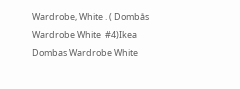Wardrobe, White . ( Dombås Wardrobe White  #4)Ikea Dombas Wardrobe White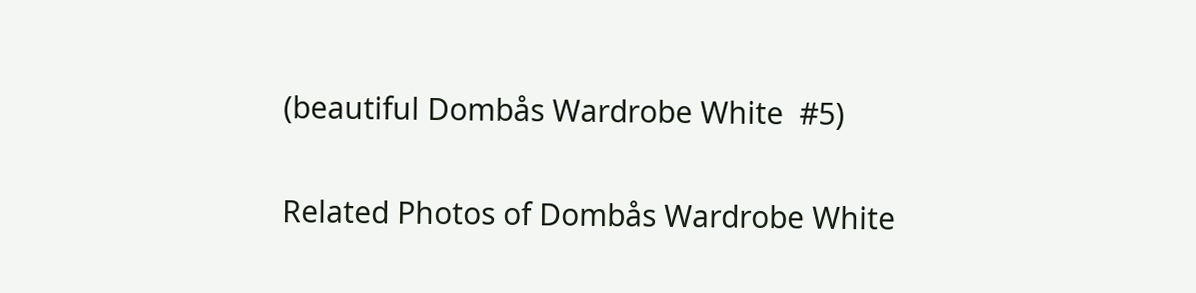(beautiful Dombås Wardrobe White  #5)

Related Photos of Dombås Wardrobe White